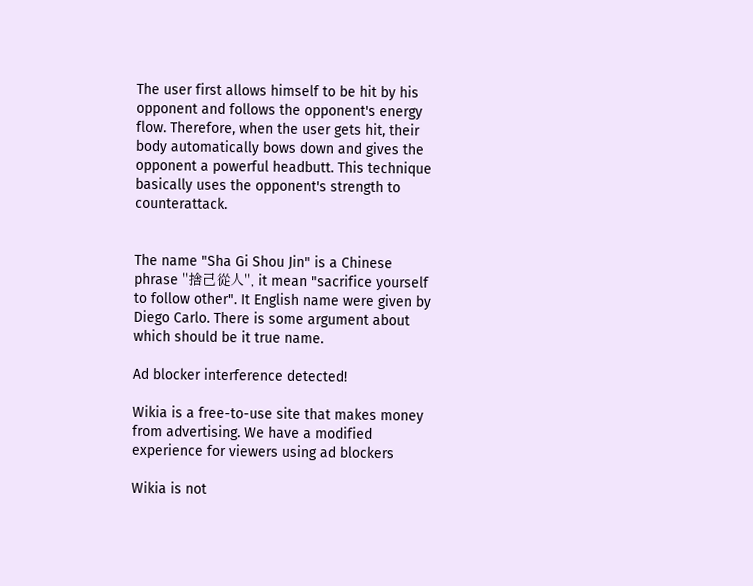The user first allows himself to be hit by his opponent and follows the opponent's energy flow. Therefore, when the user gets hit, their body automatically bows down and gives the opponent a powerful headbutt. This technique basically uses the opponent's strength to counterattack.


The name "Sha Gi Shou Jin" is a Chinese phrase "捨己從人", it mean "sacrifice yourself to follow other". It English name were given by Diego Carlo. There is some argument about which should be it true name.

Ad blocker interference detected!

Wikia is a free-to-use site that makes money from advertising. We have a modified experience for viewers using ad blockers

Wikia is not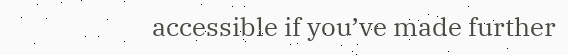accessible if you’ve made further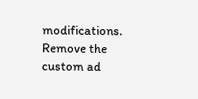modifications. Remove the custom ad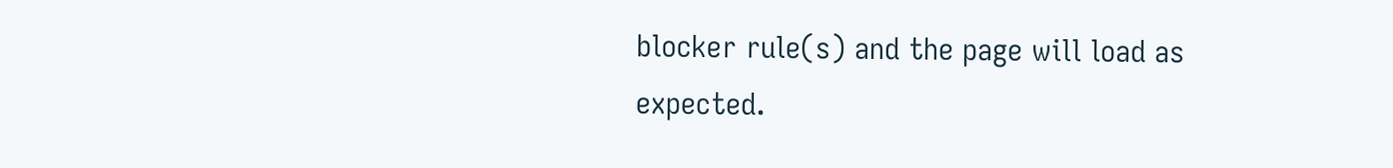blocker rule(s) and the page will load as expected.